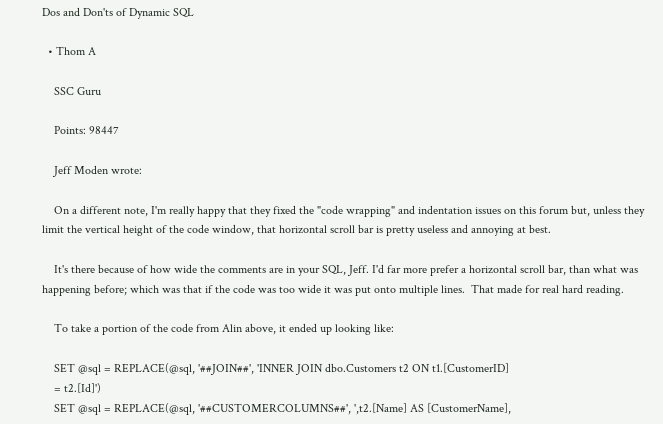Dos and Don'ts of Dynamic SQL

  • Thom A

    SSC Guru

    Points: 98447

    Jeff Moden wrote:

    On a different note, I'm really happy that they fixed the "code wrapping" and indentation issues on this forum but, unless they limit the vertical height of the code window, that horizontal scroll bar is pretty useless and annoying at best.

    It's there because of how wide the comments are in your SQL, Jeff. I'd far more prefer a horizontal scroll bar, than what was happening before; which was that if the code was too wide it was put onto multiple lines.  That made for real hard reading.

    To take a portion of the code from Alin above, it ended up looking like:

    SET @sql = REPLACE(@sql, '##JOIN##', 'INNER JOIN dbo.Customers t2 ON t1.[CustomerID]
    = t2.[Id]')
    SET @sql = REPLACE(@sql, '##CUSTOMERCOLUMNS##', ',t2.[Name] AS [CustomerName],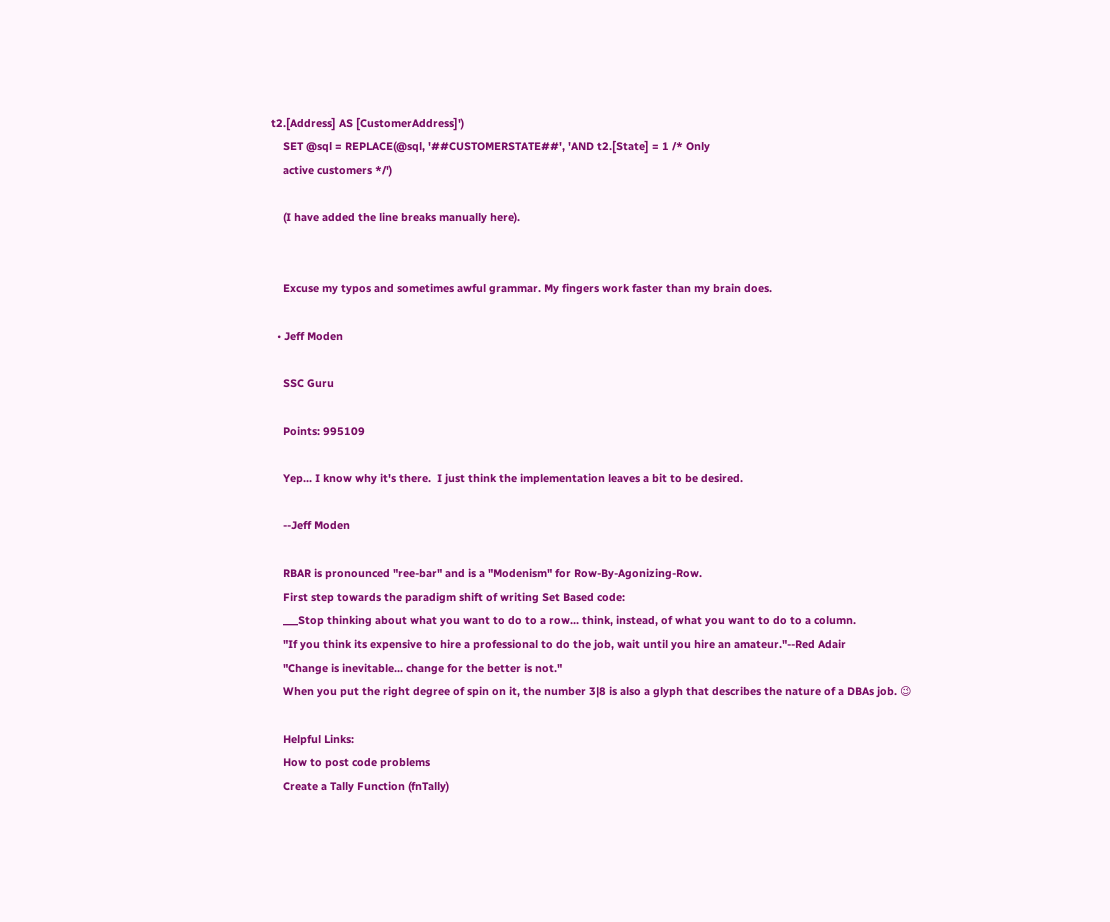t2.[Address] AS [CustomerAddress]')
    SET @sql = REPLACE(@sql, '##CUSTOMERSTATE##', 'AND t2.[State] = 1 /* Only
    active customers */')

    (I have added the line breaks manually here).


    Excuse my typos and sometimes awful grammar. My fingers work faster than my brain does.

  • Jeff Moden

    SSC Guru

    Points: 995109

    Yep... I know why it's there.  I just think the implementation leaves a bit to be desired.

    --Jeff Moden

    RBAR is pronounced "ree-bar" and is a "Modenism" for Row-By-Agonizing-Row.
    First step towards the paradigm shift of writing Set Based code:
    ___Stop thinking about what you want to do to a row... think, instead, of what you want to do to a column.
    "If you think its expensive to hire a professional to do the job, wait until you hire an amateur."--Red Adair
    "Change is inevitable... change for the better is not."
    When you put the right degree of spin on it, the number 3|8 is also a glyph that describes the nature of a DBAs job. 😉

    Helpful Links:
    How to post code problems
    Create a Tally Function (fnTally)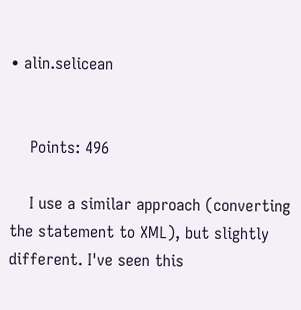• alin.selicean


    Points: 496

    I use a similar approach (converting the statement to XML), but slightly different. I've seen this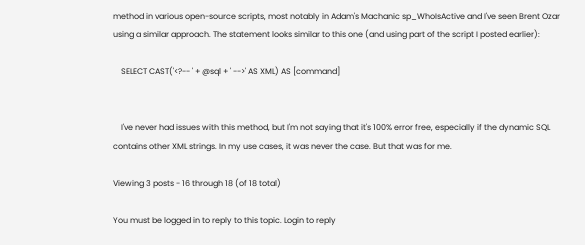method in various open-source scripts, most notably in Adam's Machanic sp_WhoIsActive and I've seen Brent Ozar using a similar approach. The statement looks similar to this one (and using part of the script I posted earlier):

    SELECT CAST('<?-- ' + @sql + ' -->' AS XML) AS [command]


    I've never had issues with this method, but I'm not saying that it's 100% error free, especially if the dynamic SQL contains other XML strings. In my use cases, it was never the case. But that was for me.

Viewing 3 posts - 16 through 18 (of 18 total)

You must be logged in to reply to this topic. Login to reply